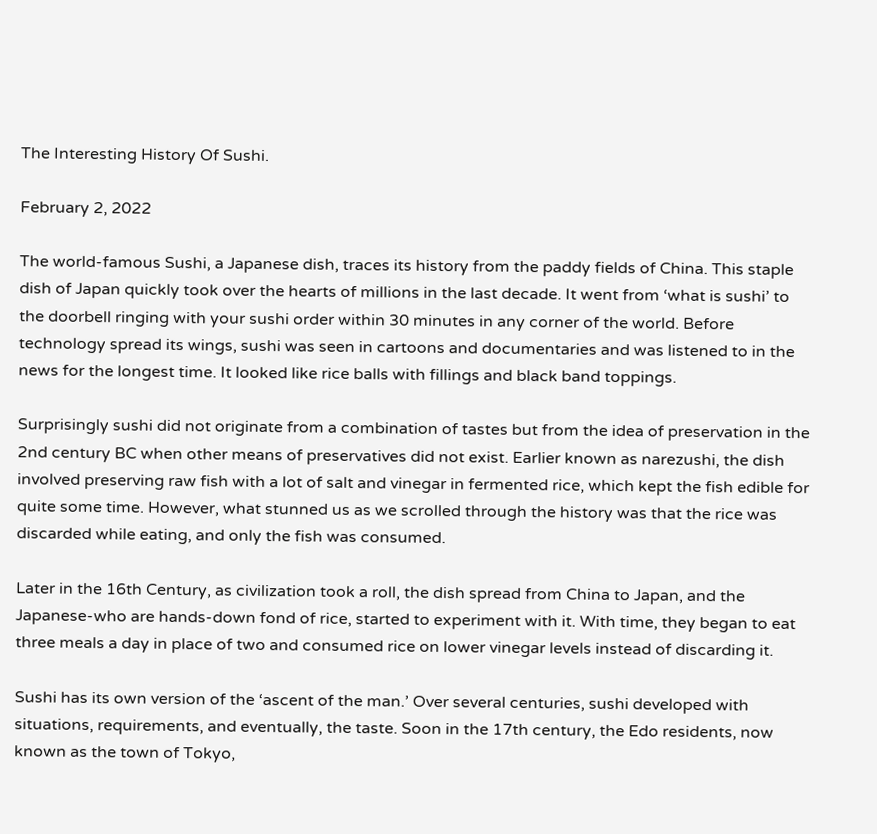The Interesting History Of Sushi.

February 2, 2022

The world-famous Sushi, a Japanese dish, traces its history from the paddy fields of China. This staple dish of Japan quickly took over the hearts of millions in the last decade. It went from ‘what is sushi’ to the doorbell ringing with your sushi order within 30 minutes in any corner of the world. Before technology spread its wings, sushi was seen in cartoons and documentaries and was listened to in the news for the longest time. It looked like rice balls with fillings and black band toppings.

Surprisingly sushi did not originate from a combination of tastes but from the idea of preservation in the 2nd century BC when other means of preservatives did not exist. Earlier known as narezushi, the dish involved preserving raw fish with a lot of salt and vinegar in fermented rice, which kept the fish edible for quite some time. However, what stunned us as we scrolled through the history was that the rice was discarded while eating, and only the fish was consumed.

Later in the 16th Century, as civilization took a roll, the dish spread from China to Japan, and the Japanese-who are hands-down fond of rice, started to experiment with it. With time, they began to eat three meals a day in place of two and consumed rice on lower vinegar levels instead of discarding it.

Sushi has its own version of the ‘ascent of the man.’ Over several centuries, sushi developed with situations, requirements, and eventually, the taste. Soon in the 17th century, the Edo residents, now known as the town of Tokyo,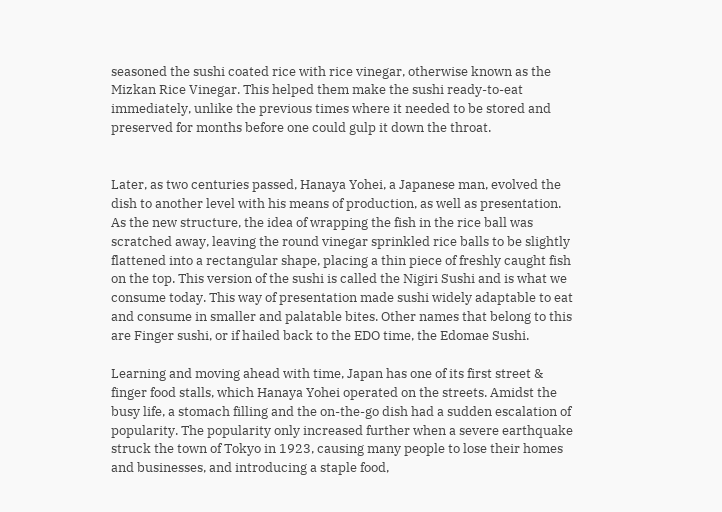seasoned the sushi coated rice with rice vinegar, otherwise known as the Mizkan Rice Vinegar. This helped them make the sushi ready-to-eat immediately, unlike the previous times where it needed to be stored and preserved for months before one could gulp it down the throat.


Later, as two centuries passed, Hanaya Yohei, a Japanese man, evolved the dish to another level with his means of production, as well as presentation. As the new structure, the idea of wrapping the fish in the rice ball was scratched away, leaving the round vinegar sprinkled rice balls to be slightly flattened into a rectangular shape, placing a thin piece of freshly caught fish on the top. This version of the sushi is called the Nigiri Sushi and is what we consume today. This way of presentation made sushi widely adaptable to eat and consume in smaller and palatable bites. Other names that belong to this are Finger sushi, or if hailed back to the EDO time, the Edomae Sushi.

Learning and moving ahead with time, Japan has one of its first street & finger food stalls, which Hanaya Yohei operated on the streets. Amidst the busy life, a stomach filling and the on-the-go dish had a sudden escalation of popularity. The popularity only increased further when a severe earthquake struck the town of Tokyo in 1923, causing many people to lose their homes and businesses, and introducing a staple food,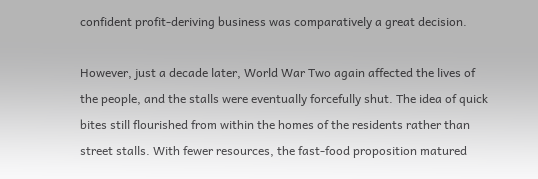confident profit-deriving business was comparatively a great decision.

However, just a decade later, World War Two again affected the lives of the people, and the stalls were eventually forcefully shut. The idea of quick bites still flourished from within the homes of the residents rather than street stalls. With fewer resources, the fast-food proposition matured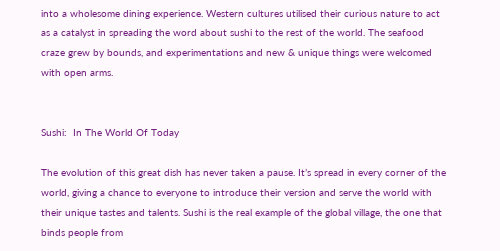into a wholesome dining experience. Western cultures utilised their curious nature to act as a catalyst in spreading the word about sushi to the rest of the world. The seafood craze grew by bounds, and experimentations and new & unique things were welcomed with open arms.


Sushi:  In The World Of Today

The evolution of this great dish has never taken a pause. It’s spread in every corner of the world, giving a chance to everyone to introduce their version and serve the world with their unique tastes and talents. Sushi is the real example of the global village, the one that binds people from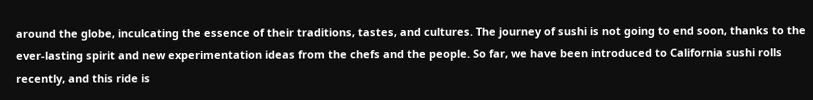around the globe, inculcating the essence of their traditions, tastes, and cultures. The journey of sushi is not going to end soon, thanks to the ever-lasting spirit and new experimentation ideas from the chefs and the people. So far, we have been introduced to California sushi rolls recently, and this ride is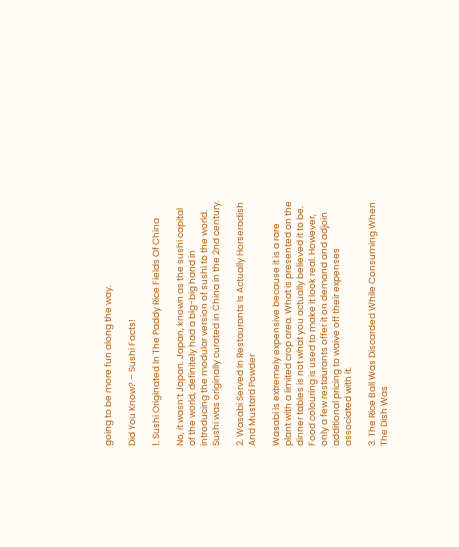going to be more fun along the way.

Did You Know? – Sushi Facts!

1. Sushi Originated In The Paddy Rice Fields Of China

No, it wasn’t Japan. Japan, known as the sushi capital of the world, definitely had a big-big hand in introducing the modular version of sushi to the world. Sushi was originally curated in China in the 2nd century.

2. Wasabi Served In Restaurants Is Actually Horseradish And Mustard Powder

Wasabi is extremely expensive because it is a rare plant with a limited crop area. What is presented on the dinner tables is not what you actually believed it to be. Food colouring is used to make it look real. However, only a few restaurants offer it on demand and adjoin additional pricing to waive off their expenses associated with it.

3. The Rice Ball Was Discarded While Consuming When The Dish Was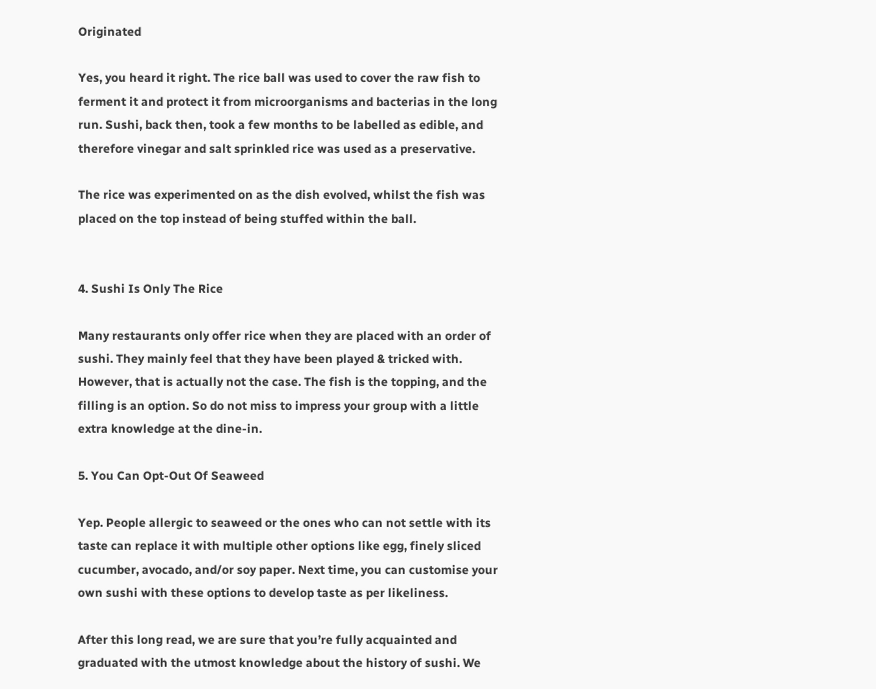Originated

Yes, you heard it right. The rice ball was used to cover the raw fish to ferment it and protect it from microorganisms and bacterias in the long run. Sushi, back then, took a few months to be labelled as edible, and therefore vinegar and salt sprinkled rice was used as a preservative.

The rice was experimented on as the dish evolved, whilst the fish was placed on the top instead of being stuffed within the ball.


4. Sushi Is Only The Rice

Many restaurants only offer rice when they are placed with an order of sushi. They mainly feel that they have been played & tricked with. However, that is actually not the case. The fish is the topping, and the filling is an option. So do not miss to impress your group with a little extra knowledge at the dine-in.

5. You Can Opt-Out Of Seaweed

Yep. People allergic to seaweed or the ones who can not settle with its taste can replace it with multiple other options like egg, finely sliced cucumber, avocado, and/or soy paper. Next time, you can customise your own sushi with these options to develop taste as per likeliness.

After this long read, we are sure that you’re fully acquainted and graduated with the utmost knowledge about the history of sushi. We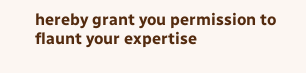hereby grant you permission to flaunt your expertise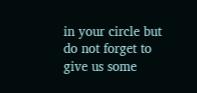in your circle but do not forget to give us some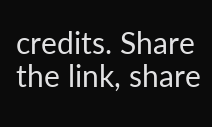credits. Share the link, share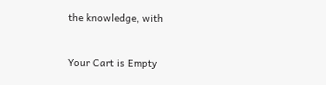the knowledge, with


Your Cart is Empty